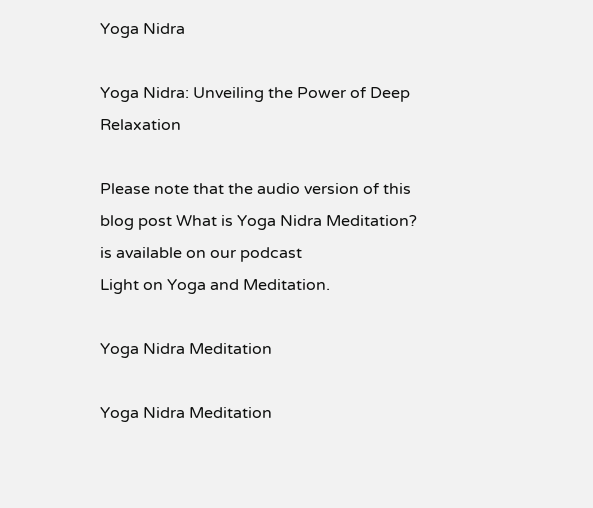Yoga Nidra

Yoga Nidra: Unveiling the Power of Deep Relaxation

Please note that the audio version of this blog post What is Yoga Nidra Meditation?
is available on our podcast
Light on Yoga and Meditation.

Yoga Nidra Meditation

Yoga Nidra Meditation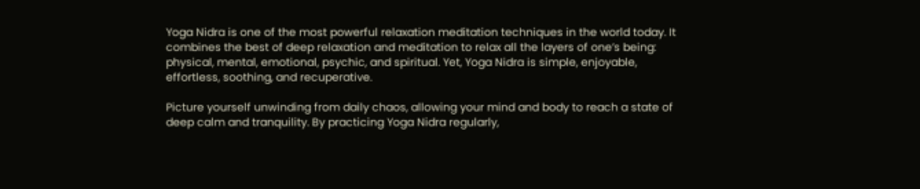Yoga Nidra is one of the most powerful relaxation meditation techniques in the world today. It combines the best of deep relaxation and meditation to relax all the layers of one’s being: physical, mental, emotional, psychic, and spiritual. Yet, Yoga Nidra is simple, enjoyable, effortless, soothing, and recuperative.

Picture yourself unwinding from daily chaos, allowing your mind and body to reach a state of deep calm and tranquility. By practicing Yoga Nidra regularly,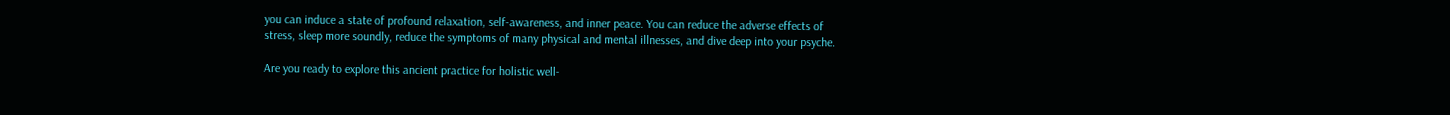you can induce a state of profound relaxation, self-awareness, and inner peace. You can reduce the adverse effects of stress, sleep more soundly, reduce the symptoms of many physical and mental illnesses, and dive deep into your psyche.

Are you ready to explore this ancient practice for holistic well-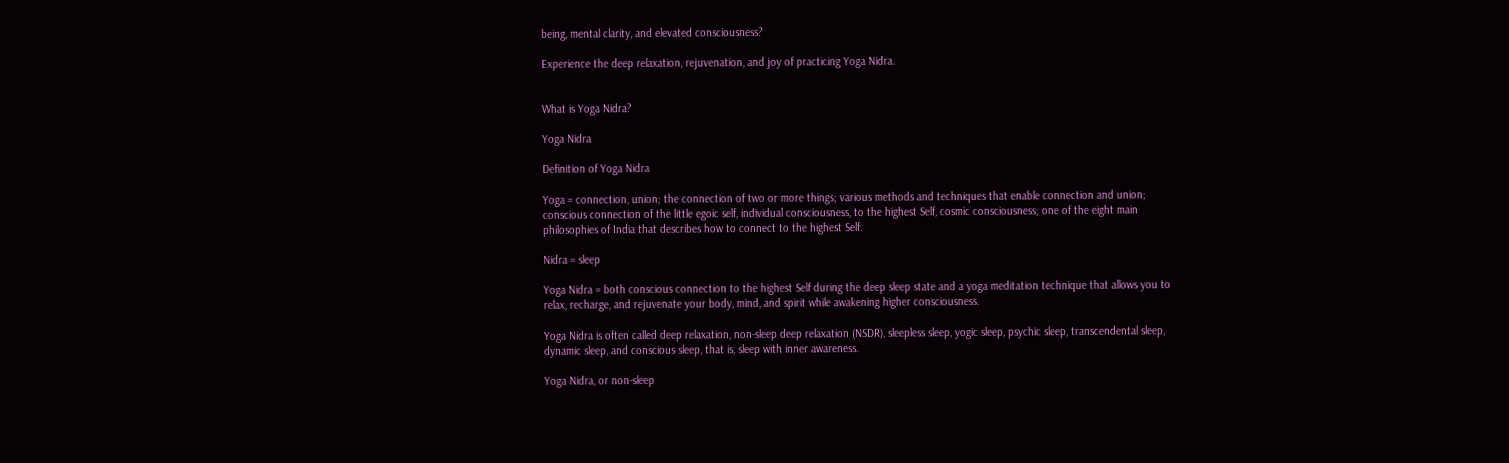being, mental clarity, and elevated consciousness?

Experience the deep relaxation, rejuvenation, and joy of practicing Yoga Nidra.


What is Yoga Nidra?

Yoga Nidra

Definition of Yoga Nidra

Yoga = connection, union; the connection of two or more things; various methods and techniques that enable connection and union; conscious connection of the little egoic self, individual consciousness, to the highest Self, cosmic consciousness; one of the eight main philosophies of India that describes how to connect to the highest Self.

Nidra = sleep

Yoga Nidra = both conscious connection to the highest Self during the deep sleep state and a yoga meditation technique that allows you to relax, recharge, and rejuvenate your body, mind, and spirit while awakening higher consciousness.

Yoga Nidra is often called deep relaxation, non-sleep deep relaxation (NSDR), sleepless sleep, yogic sleep, psychic sleep, transcendental sleep, dynamic sleep, and conscious sleep, that is, sleep with inner awareness.

Yoga Nidra, or non-sleep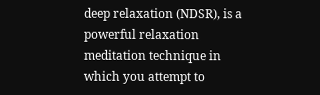deep relaxation (NDSR), is a powerful relaxation meditation technique in which you attempt to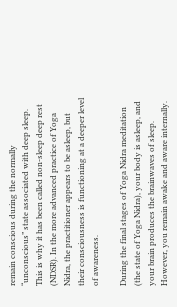remain conscious during the normally “unconscious” state associated with deep sleep. This is why it has been called non-sleep deep rest (NDSR). In the more advanced practice of Yoga Nidra, the practitioner appears to be asleep, but their consciousness is functioning at a deeper level of awareness.

During the final stages of Yoga Nidra meditation (the state of Yoga Nidra), your body is asleep, and your brain produces the brainwaves of sleep. However, you remain awake and aware internally.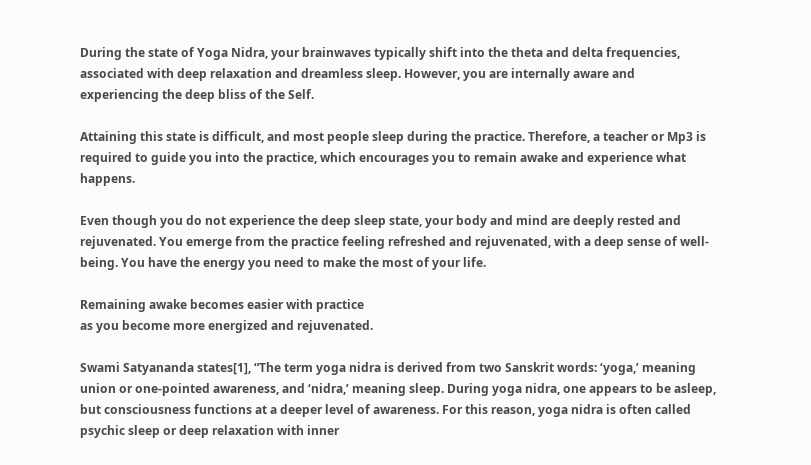During the state of Yoga Nidra, your brainwaves typically shift into the theta and delta frequencies, associated with deep relaxation and dreamless sleep. However, you are internally aware and experiencing the deep bliss of the Self.

Attaining this state is difficult, and most people sleep during the practice. Therefore, a teacher or Mp3 is required to guide you into the practice, which encourages you to remain awake and experience what happens.

Even though you do not experience the deep sleep state, your body and mind are deeply rested and rejuvenated. You emerge from the practice feeling refreshed and rejuvenated, with a deep sense of well-being. You have the energy you need to make the most of your life.

Remaining awake becomes easier with practice
as you become more energized and rejuvenated.

Swami Satyananda states[1], “The term yoga nidra is derived from two Sanskrit words: ‘yoga,’ meaning union or one-pointed awareness, and ‘nidra,’ meaning sleep. During yoga nidra, one appears to be asleep, but consciousness functions at a deeper level of awareness. For this reason, yoga nidra is often called psychic sleep or deep relaxation with inner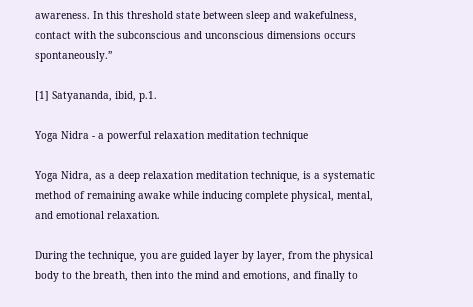awareness. In this threshold state between sleep and wakefulness, contact with the subconscious and unconscious dimensions occurs spontaneously.”

[1] Satyananda, ibid, p.1.

Yoga Nidra - a powerful relaxation meditation technique

Yoga Nidra, as a deep relaxation meditation technique, is a systematic method of remaining awake while inducing complete physical, mental, and emotional relaxation.

During the technique, you are guided layer by layer, from the physical body to the breath, then into the mind and emotions, and finally to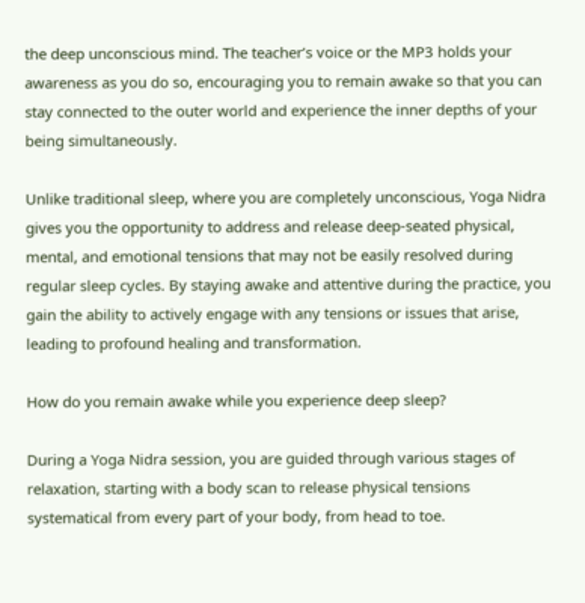the deep unconscious mind. The teacher’s voice or the MP3 holds your awareness as you do so, encouraging you to remain awake so that you can stay connected to the outer world and experience the inner depths of your being simultaneously.

Unlike traditional sleep, where you are completely unconscious, Yoga Nidra gives you the opportunity to address and release deep-seated physical, mental, and emotional tensions that may not be easily resolved during regular sleep cycles. By staying awake and attentive during the practice, you gain the ability to actively engage with any tensions or issues that arise, leading to profound healing and transformation.

How do you remain awake while you experience deep sleep?

During a Yoga Nidra session, you are guided through various stages of relaxation, starting with a body scan to release physical tensions systematical from every part of your body, from head to toe.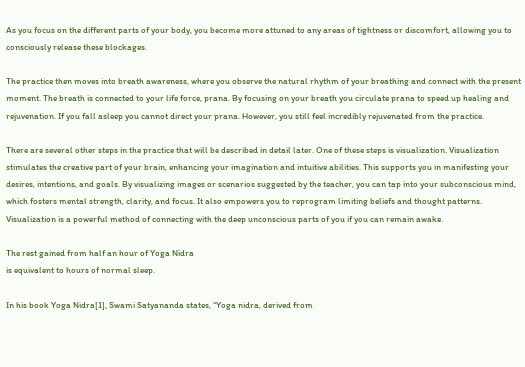As you focus on the different parts of your body, you become more attuned to any areas of tightness or discomfort, allowing you to consciously release these blockages.

The practice then moves into breath awareness, where you observe the natural rhythm of your breathing and connect with the present moment. The breath is connected to your life force, prana. By focusing on your breath you circulate prana to speed up healing and rejuvenation. If you fall asleep you cannot direct your prana. However, you still feel incredibly rejuvenated from the practice.

There are several other steps in the practice that will be described in detail later. One of these steps is visualization. Visualization stimulates the creative part of your brain, enhancing your imagination and intuitive abilities. This supports you in manifesting your desires, intentions, and goals. By visualizing images or scenarios suggested by the teacher, you can tap into your subconscious mind, which fosters mental strength, clarity, and focus. It also empowers you to reprogram limiting beliefs and thought patterns. Visualization is a powerful method of connecting with the deep unconscious parts of you if you can remain awake.

The rest gained from half an hour of Yoga Nidra
is equivalent to hours of normal sleep.

In his book Yoga Nidra[1], Swami Satyananda states, “Yoga nidra, derived from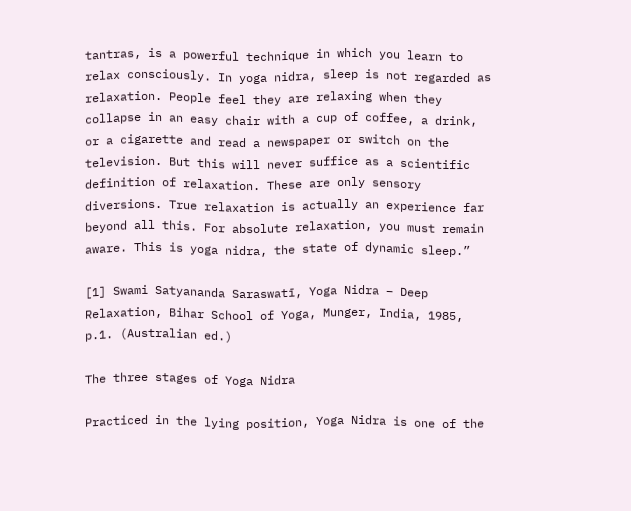tantras, is a powerful technique in which you learn to relax consciously. In yoga nidra, sleep is not regarded as relaxation. People feel they are relaxing when they collapse in an easy chair with a cup of coffee, a drink, or a cigarette and read a newspaper or switch on the television. But this will never suffice as a scientific definition of relaxation. These are only sensory diversions. True relaxation is actually an experience far beyond all this. For absolute relaxation, you must remain aware. This is yoga nidra, the state of dynamic sleep.”

[1] Swami Satyananda Saraswatī, Yoga Nidra – Deep Relaxation, Bihar School of Yoga, Munger, India, 1985, p.1. (Australian ed.)

The three stages of Yoga Nidra

Practiced in the lying position, Yoga Nidra is one of the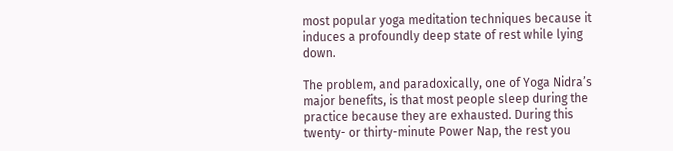most popular yoga meditation techniques because it induces a profoundly deep state of rest while lying down.

The problem, and paradoxically, one of Yoga Nidra’s major benefits, is that most people sleep during the practice because they are exhausted. During this twenty- or thirty-minute Power Nap, the rest you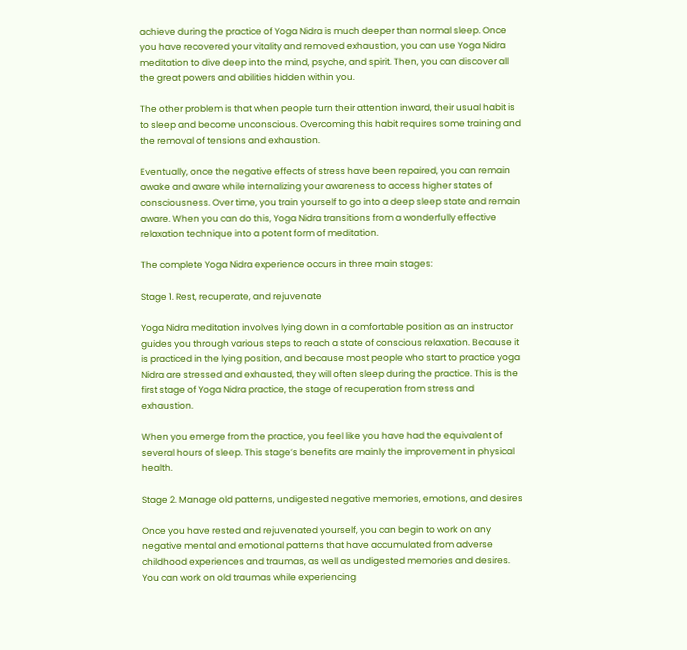achieve during the practice of Yoga Nidra is much deeper than normal sleep. Once you have recovered your vitality and removed exhaustion, you can use Yoga Nidra meditation to dive deep into the mind, psyche, and spirit. Then, you can discover all the great powers and abilities hidden within you.

The other problem is that when people turn their attention inward, their usual habit is to sleep and become unconscious. Overcoming this habit requires some training and the removal of tensions and exhaustion.

Eventually, once the negative effects of stress have been repaired, you can remain awake and aware while internalizing your awareness to access higher states of consciousness. Over time, you train yourself to go into a deep sleep state and remain aware. When you can do this, Yoga Nidra transitions from a wonderfully effective relaxation technique into a potent form of meditation.

The complete Yoga Nidra experience occurs in three main stages:

Stage 1. Rest, recuperate, and rejuvenate

Yoga Nidra meditation involves lying down in a comfortable position as an instructor guides you through various steps to reach a state of conscious relaxation. Because it is practiced in the lying position, and because most people who start to practice yoga Nidra are stressed and exhausted, they will often sleep during the practice. This is the first stage of Yoga Nidra practice, the stage of recuperation from stress and exhaustion.

When you emerge from the practice, you feel like you have had the equivalent of several hours of sleep. This stage’s benefits are mainly the improvement in physical health.

Stage 2. Manage old patterns, undigested negative memories, emotions, and desires

Once you have rested and rejuvenated yourself, you can begin to work on any negative mental and emotional patterns that have accumulated from adverse childhood experiences and traumas, as well as undigested memories and desires. You can work on old traumas while experiencing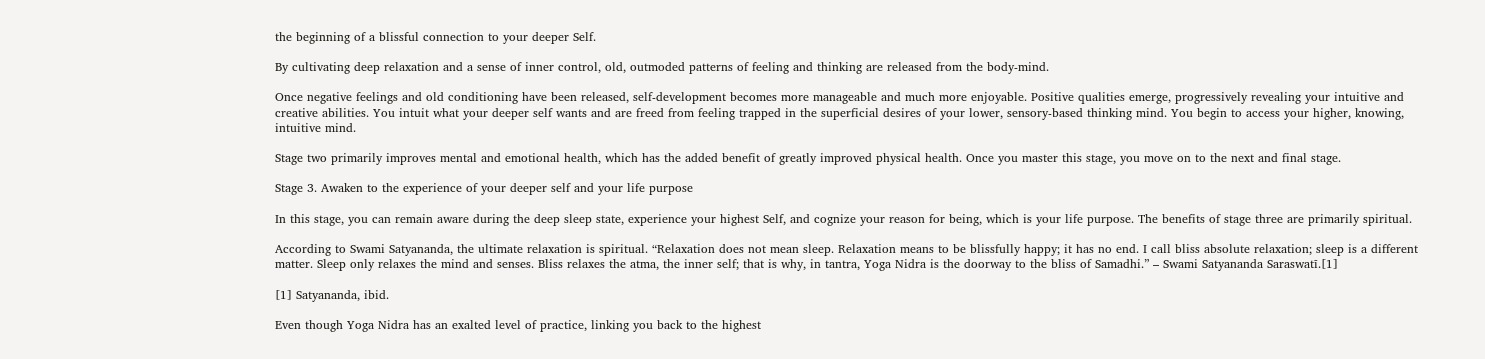the beginning of a blissful connection to your deeper Self.

By cultivating deep relaxation and a sense of inner control, old, outmoded patterns of feeling and thinking are released from the body-mind.

Once negative feelings and old conditioning have been released, self-development becomes more manageable and much more enjoyable. Positive qualities emerge, progressively revealing your intuitive and creative abilities. You intuit what your deeper self wants and are freed from feeling trapped in the superficial desires of your lower, sensory-based thinking mind. You begin to access your higher, knowing, intuitive mind.

Stage two primarily improves mental and emotional health, which has the added benefit of greatly improved physical health. Once you master this stage, you move on to the next and final stage.

Stage 3. Awaken to the experience of your deeper self and your life purpose

In this stage, you can remain aware during the deep sleep state, experience your highest Self, and cognize your reason for being, which is your life purpose. The benefits of stage three are primarily spiritual.

According to Swami Satyananda, the ultimate relaxation is spiritual. “Relaxation does not mean sleep. Relaxation means to be blissfully happy; it has no end. I call bliss absolute relaxation; sleep is a different matter. Sleep only relaxes the mind and senses. Bliss relaxes the atma, the inner self; that is why, in tantra, Yoga Nidra is the doorway to the bliss of Samadhi.” – Swami Satyananda Saraswatī.[1]

[1] Satyananda, ibid.

Even though Yoga Nidra has an exalted level of practice, linking you back to the highest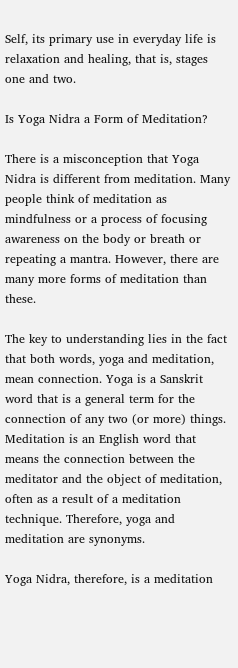Self, its primary use in everyday life is relaxation and healing, that is, stages one and two.

Is Yoga Nidra a Form of Meditation?

There is a misconception that Yoga Nidra is different from meditation. Many people think of meditation as mindfulness or a process of focusing awareness on the body or breath or repeating a mantra. However, there are many more forms of meditation than these.

The key to understanding lies in the fact that both words, yoga and meditation, mean connection. Yoga is a Sanskrit word that is a general term for the connection of any two (or more) things. Meditation is an English word that means the connection between the meditator and the object of meditation, often as a result of a meditation technique. Therefore, yoga and meditation are synonyms.

Yoga Nidra, therefore, is a meditation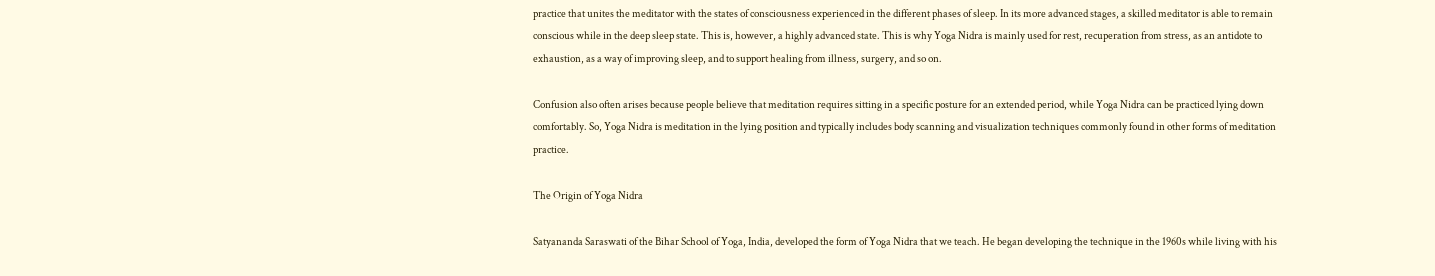practice that unites the meditator with the states of consciousness experienced in the different phases of sleep. In its more advanced stages, a skilled meditator is able to remain conscious while in the deep sleep state. This is, however, a highly advanced state. This is why Yoga Nidra is mainly used for rest, recuperation from stress, as an antidote to exhaustion, as a way of improving sleep, and to support healing from illness, surgery, and so on.

Confusion also often arises because people believe that meditation requires sitting in a specific posture for an extended period, while Yoga Nidra can be practiced lying down comfortably. So, Yoga Nidra is meditation in the lying position and typically includes body scanning and visualization techniques commonly found in other forms of meditation practice.

The Origin of Yoga Nidra

Satyananda Saraswati of the Bihar School of Yoga, India, developed the form of Yoga Nidra that we teach. He began developing the technique in the 1960s while living with his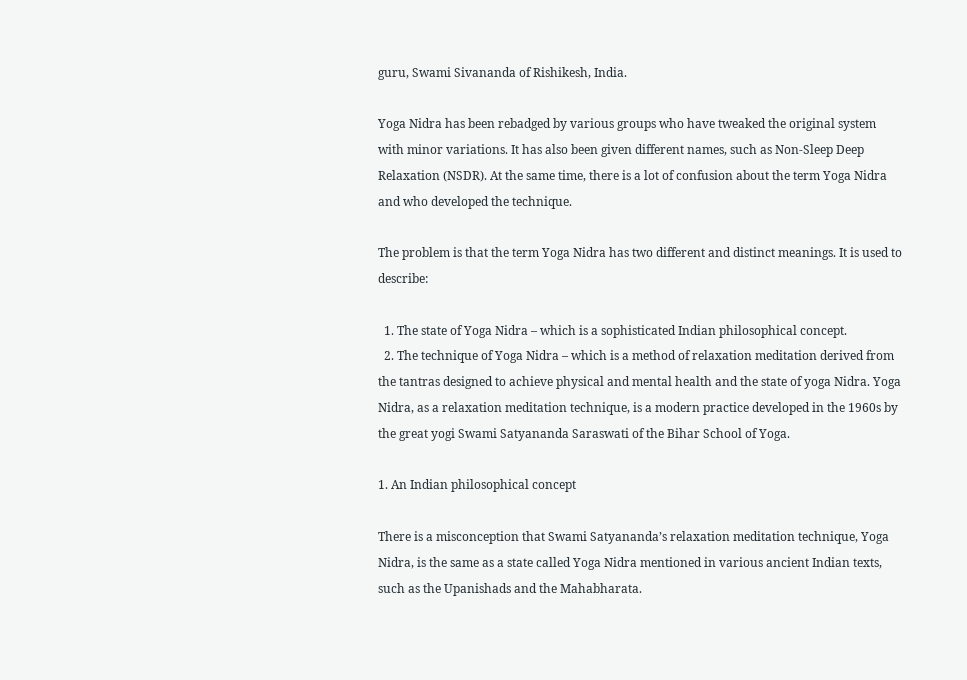guru, Swami Sivananda of Rishikesh, India.

Yoga Nidra has been rebadged by various groups who have tweaked the original system with minor variations. It has also been given different names, such as Non-Sleep Deep Relaxation (NSDR). At the same time, there is a lot of confusion about the term Yoga Nidra and who developed the technique.

The problem is that the term Yoga Nidra has two different and distinct meanings. It is used to describe:

  1. The state of Yoga Nidra – which is a sophisticated Indian philosophical concept.
  2. The technique of Yoga Nidra – which is a method of relaxation meditation derived from the tantras designed to achieve physical and mental health and the state of yoga Nidra. Yoga Nidra, as a relaxation meditation technique, is a modern practice developed in the 1960s by the great yogi Swami Satyananda Saraswati of the Bihar School of Yoga.

1. An Indian philosophical concept

There is a misconception that Swami Satyananda’s relaxation meditation technique, Yoga Nidra, is the same as a state called Yoga Nidra mentioned in various ancient Indian texts, such as the Upanishads and the Mahabharata.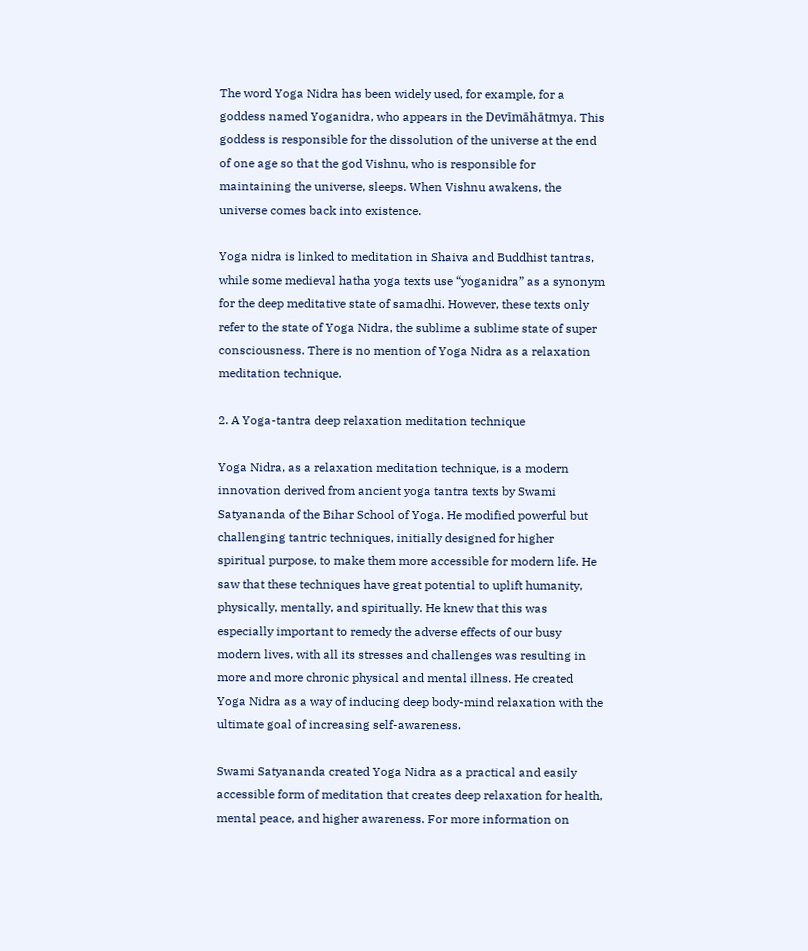The word Yoga Nidra has been widely used, for example, for a goddess named Yoganidra, who appears in the Devīmāhātmya. This goddess is responsible for the dissolution of the universe at the end of one age so that the god Vishnu, who is responsible for maintaining the universe, sleeps. When Vishnu awakens, the universe comes back into existence.

Yoga nidra is linked to meditation in Shaiva and Buddhist tantras, while some medieval hatha yoga texts use “yoganidra” as a synonym for the deep meditative state of samadhi. However, these texts only refer to the state of Yoga Nidra, the sublime a sublime state of super consciousness. There is no mention of Yoga Nidra as a relaxation meditation technique.

2. A Yoga-tantra deep relaxation meditation technique

Yoga Nidra, as a relaxation meditation technique, is a modern innovation derived from ancient yoga tantra texts by Swami Satyananda of the Bihar School of Yoga. He modified powerful but challenging tantric techniques, initially designed for higher spiritual purpose, to make them more accessible for modern life. He saw that these techniques have great potential to uplift humanity, physically, mentally, and spiritually. He knew that this was especially important to remedy the adverse effects of our busy modern lives, with all its stresses and challenges was resulting in more and more chronic physical and mental illness. He created Yoga Nidra as a way of inducing deep body-mind relaxation with the ultimate goal of increasing self-awareness.

Swami Satyananda created Yoga Nidra as a practical and easily accessible form of meditation that creates deep relaxation for health, mental peace, and higher awareness. For more information on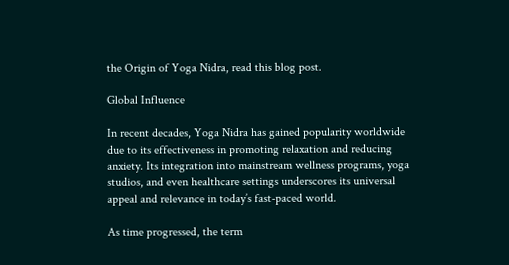the Origin of Yoga Nidra, read this blog post.

Global Influence

In recent decades, Yoga Nidra has gained popularity worldwide due to its effectiveness in promoting relaxation and reducing anxiety. Its integration into mainstream wellness programs, yoga studios, and even healthcare settings underscores its universal appeal and relevance in today’s fast-paced world.

As time progressed, the term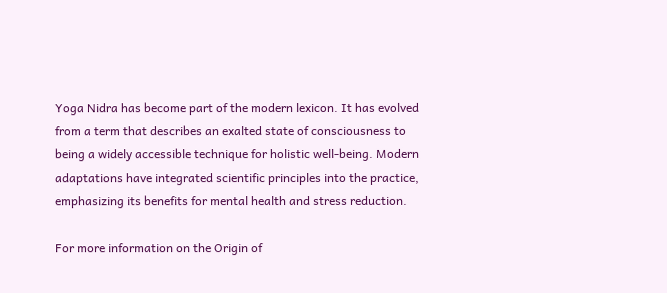Yoga Nidra has become part of the modern lexicon. It has evolved from a term that describes an exalted state of consciousness to being a widely accessible technique for holistic well-being. Modern adaptations have integrated scientific principles into the practice, emphasizing its benefits for mental health and stress reduction.

For more information on the Origin of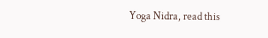Yoga Nidra, read this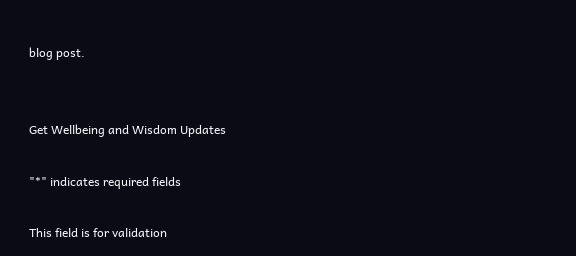blog post.


Get Wellbeing and Wisdom Updates

"*" indicates required fields

This field is for validation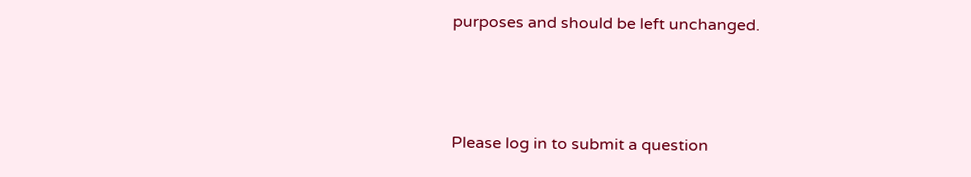purposes and should be left unchanged.



Please log in to submit a question